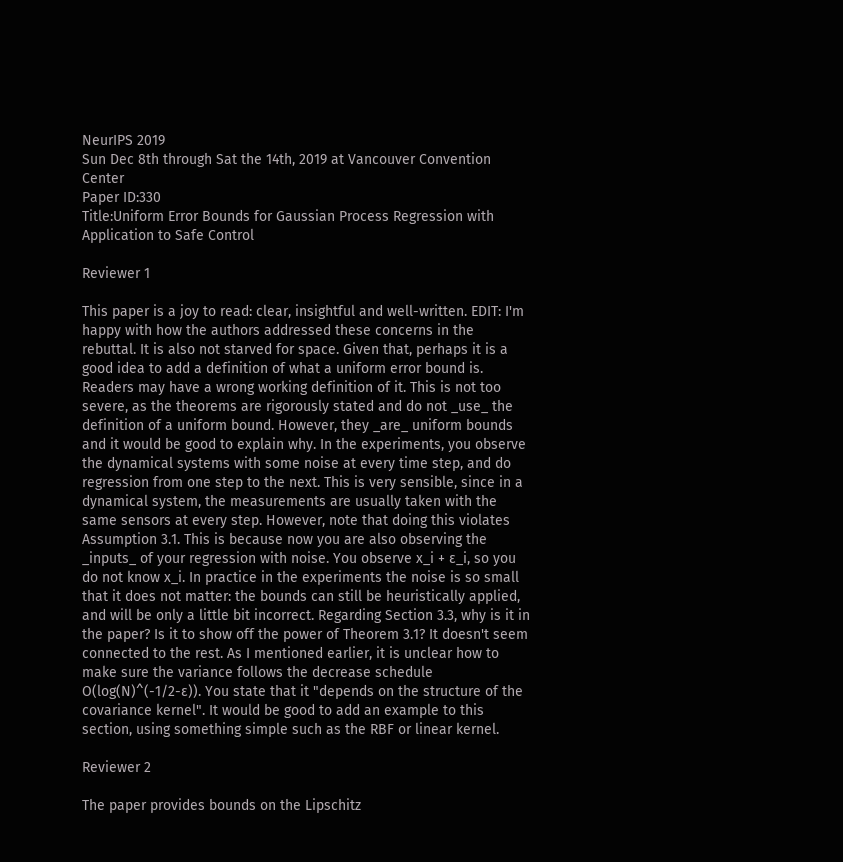NeurIPS 2019
Sun Dec 8th through Sat the 14th, 2019 at Vancouver Convention Center
Paper ID:330
Title:Uniform Error Bounds for Gaussian Process Regression with Application to Safe Control

Reviewer 1

This paper is a joy to read: clear, insightful and well-written. EDIT: I'm happy with how the authors addressed these concerns in the rebuttal. It is also not starved for space. Given that, perhaps it is a good idea to add a definition of what a uniform error bound is. Readers may have a wrong working definition of it. This is not too severe, as the theorems are rigorously stated and do not _use_ the definition of a uniform bound. However, they _are_ uniform bounds and it would be good to explain why. In the experiments, you observe the dynamical systems with some noise at every time step, and do regression from one step to the next. This is very sensible, since in a dynamical system, the measurements are usually taken with the same sensors at every step. However, note that doing this violates Assumption 3.1. This is because now you are also observing the _inputs_ of your regression with noise. You observe x_i + ε_i, so you do not know x_i. In practice in the experiments the noise is so small that it does not matter: the bounds can still be heuristically applied, and will be only a little bit incorrect. Regarding Section 3.3, why is it in the paper? Is it to show off the power of Theorem 3.1? It doesn't seem connected to the rest. As I mentioned earlier, it is unclear how to make sure the variance follows the decrease schedule O(log(N)^(-1/2-ε)). You state that it "depends on the structure of the covariance kernel". It would be good to add an example to this section, using something simple such as the RBF or linear kernel.

Reviewer 2

The paper provides bounds on the Lipschitz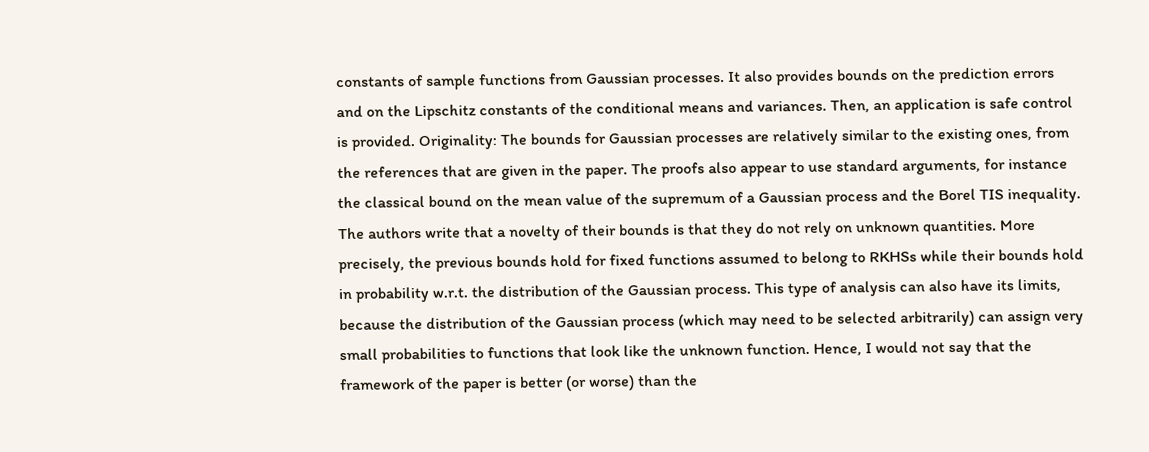constants of sample functions from Gaussian processes. It also provides bounds on the prediction errors and on the Lipschitz constants of the conditional means and variances. Then, an application is safe control is provided. Originality: The bounds for Gaussian processes are relatively similar to the existing ones, from the references that are given in the paper. The proofs also appear to use standard arguments, for instance the classical bound on the mean value of the supremum of a Gaussian process and the Borel TIS inequality. The authors write that a novelty of their bounds is that they do not rely on unknown quantities. More precisely, the previous bounds hold for fixed functions assumed to belong to RKHSs while their bounds hold in probability w.r.t. the distribution of the Gaussian process. This type of analysis can also have its limits, because the distribution of the Gaussian process (which may need to be selected arbitrarily) can assign very small probabilities to functions that look like the unknown function. Hence, I would not say that the framework of the paper is better (or worse) than the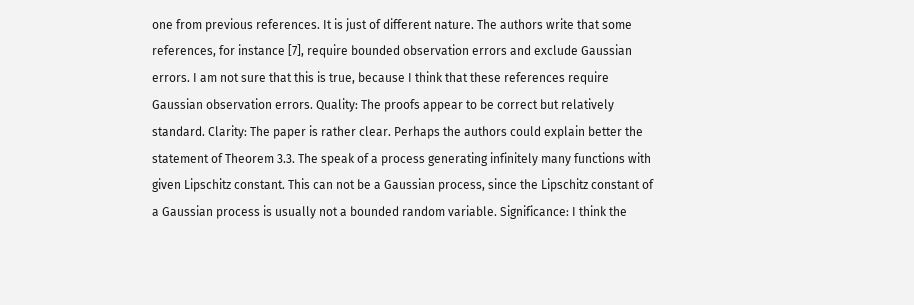one from previous references. It is just of different nature. The authors write that some references, for instance [7], require bounded observation errors and exclude Gaussian errors. I am not sure that this is true, because I think that these references require Gaussian observation errors. Quality: The proofs appear to be correct but relatively standard. Clarity: The paper is rather clear. Perhaps the authors could explain better the statement of Theorem 3.3. The speak of a process generating infinitely many functions with given Lipschitz constant. This can not be a Gaussian process, since the Lipschitz constant of a Gaussian process is usually not a bounded random variable. Significance: I think the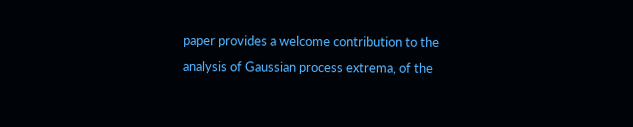paper provides a welcome contribution to the analysis of Gaussian process extrema, of the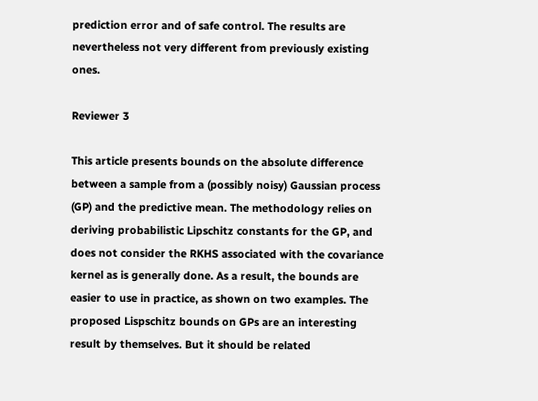prediction error and of safe control. The results are nevertheless not very different from previously existing ones.

Reviewer 3

This article presents bounds on the absolute difference between a sample from a (possibly noisy) Gaussian process (GP) and the predictive mean. The methodology relies on deriving probabilistic Lipschitz constants for the GP, and does not consider the RKHS associated with the covariance kernel as is generally done. As a result, the bounds are easier to use in practice, as shown on two examples. The proposed Lispschitz bounds on GPs are an interesting result by themselves. But it should be related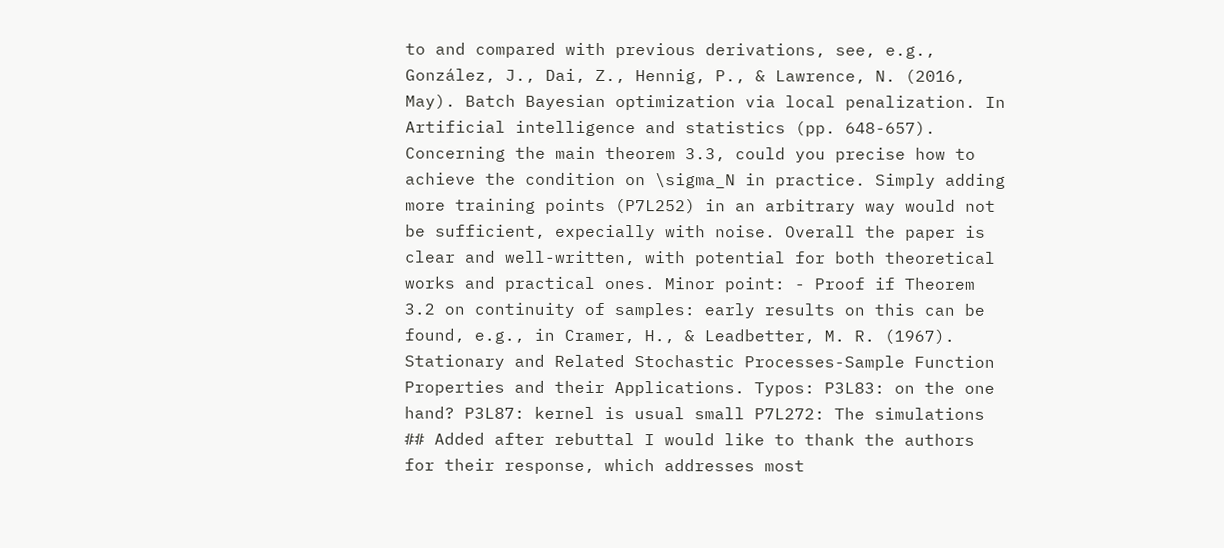to and compared with previous derivations, see, e.g., González, J., Dai, Z., Hennig, P., & Lawrence, N. (2016, May). Batch Bayesian optimization via local penalization. In Artificial intelligence and statistics (pp. 648-657). Concerning the main theorem 3.3, could you precise how to achieve the condition on \sigma_N in practice. Simply adding more training points (P7L252) in an arbitrary way would not be sufficient, expecially with noise. Overall the paper is clear and well-written, with potential for both theoretical works and practical ones. Minor point: - Proof if Theorem 3.2 on continuity of samples: early results on this can be found, e.g., in Cramer, H., & Leadbetter, M. R. (1967). Stationary and Related Stochastic Processes-Sample Function Properties and their Applications. Typos: P3L83: on the one hand? P3L87: kernel is usual small P7L272: The simulations ## Added after rebuttal I would like to thank the authors for their response, which addresses most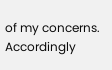of my concerns. Accordingly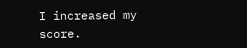I increased my score.